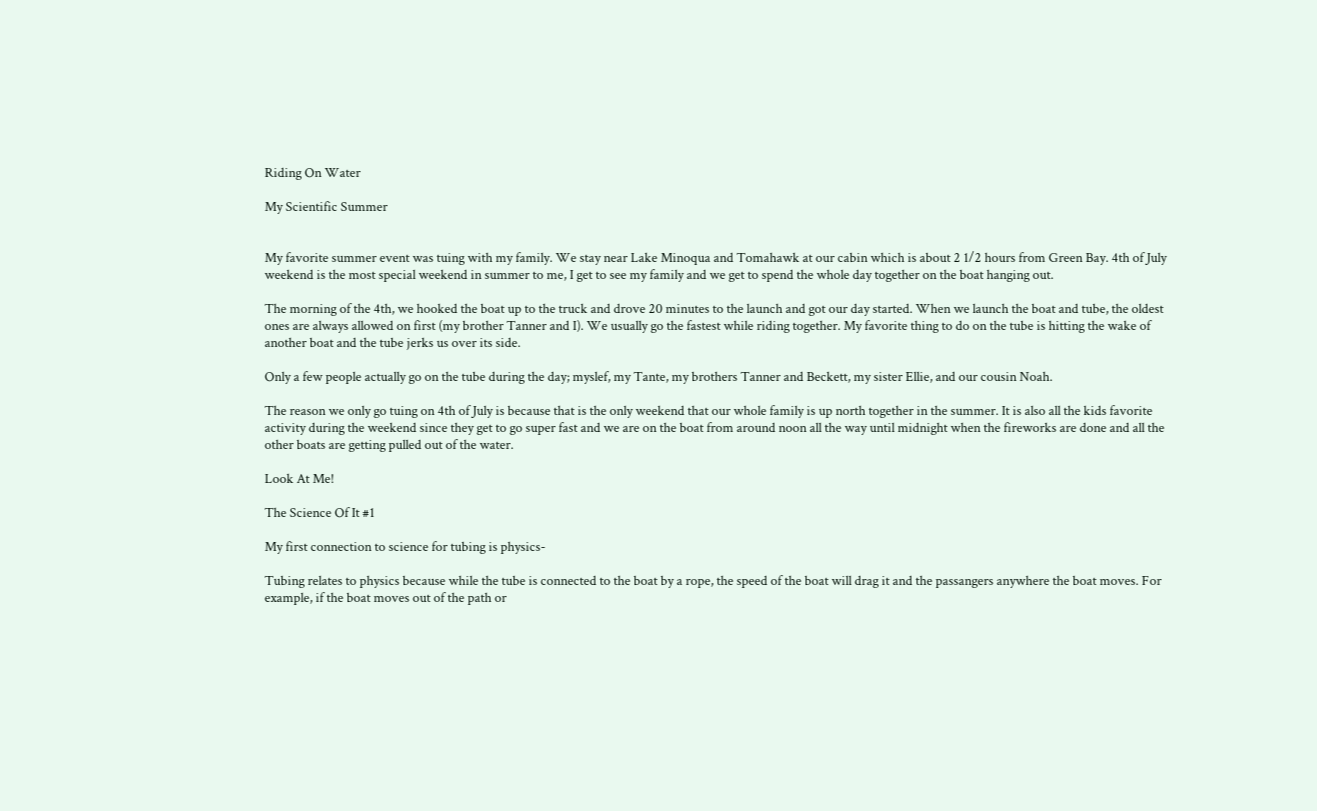Riding On Water

My Scientific Summer


My favorite summer event was tuing with my family. We stay near Lake Minoqua and Tomahawk at our cabin which is about 2 1/2 hours from Green Bay. 4th of July weekend is the most special weekend in summer to me, I get to see my family and we get to spend the whole day together on the boat hanging out.

The morning of the 4th, we hooked the boat up to the truck and drove 20 minutes to the launch and got our day started. When we launch the boat and tube, the oldest ones are always allowed on first (my brother Tanner and I). We usually go the fastest while riding together. My favorite thing to do on the tube is hitting the wake of another boat and the tube jerks us over its side.

Only a few people actually go on the tube during the day; myslef, my Tante, my brothers Tanner and Beckett, my sister Ellie, and our cousin Noah.

The reason we only go tuing on 4th of July is because that is the only weekend that our whole family is up north together in the summer. It is also all the kids favorite activity during the weekend since they get to go super fast and we are on the boat from around noon all the way until midnight when the fireworks are done and all the other boats are getting pulled out of the water.

Look At Me!

The Science Of It #1

My first connection to science for tubing is physics-

Tubing relates to physics because while the tube is connected to the boat by a rope, the speed of the boat will drag it and the passangers anywhere the boat moves. For example, if the boat moves out of the path or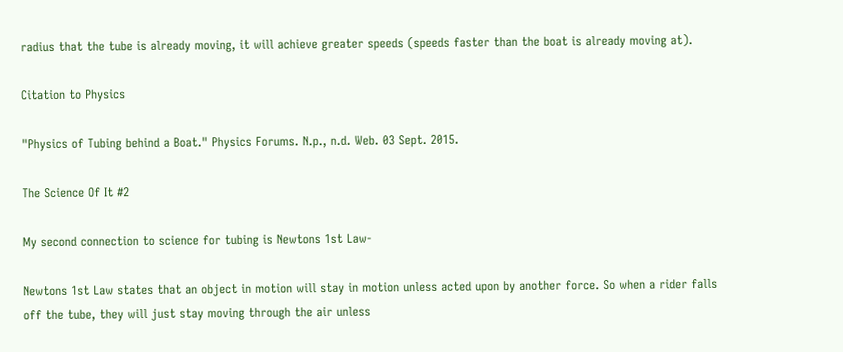radius that the tube is already moving, it will achieve greater speeds (speeds faster than the boat is already moving at).

Citation to Physics

"Physics of Tubing behind a Boat." Physics Forums. N.p., n.d. Web. 03 Sept. 2015.

The Science Of It #2

My second connection to science for tubing is Newtons 1st Law-

Newtons 1st Law states that an object in motion will stay in motion unless acted upon by another force. So when a rider falls off the tube, they will just stay moving through the air unless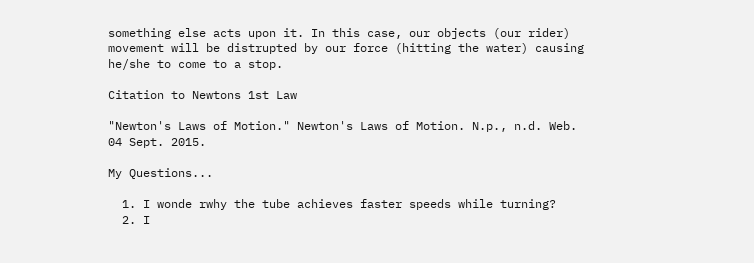something else acts upon it. In this case, our objects (our rider) movement will be distrupted by our force (hitting the water) causing he/she to come to a stop.

Citation to Newtons 1st Law

"Newton's Laws of Motion." Newton's Laws of Motion. N.p., n.d. Web. 04 Sept. 2015.

My Questions...

  1. I wonde rwhy the tube achieves faster speeds while turning?
  2. I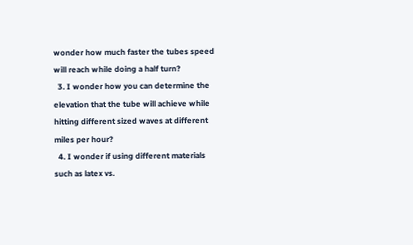wonder how much faster the tubes speed will reach while doing a half turn?
  3. I wonder how you can determine the elevation that the tube will achieve while hitting different sized waves at different miles per hour?
  4. I wonder if using different materials such as latex vs.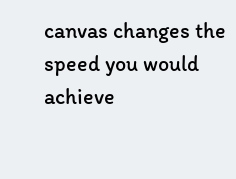canvas changes the speed you would achieve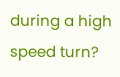during a high speed turn?